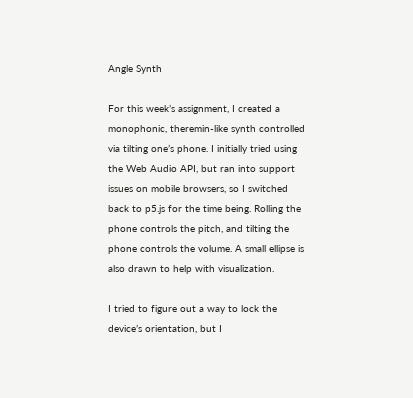Angle Synth

For this week’s assignment, I created a monophonic, theremin-like synth controlled via tilting one’s phone. I initially tried using the Web Audio API, but ran into support issues on mobile browsers, so I switched back to p5.js for the time being. Rolling the phone controls the pitch, and tilting the phone controls the volume. A small ellipse is also drawn to help with visualization.

I tried to figure out a way to lock the device’s orientation, but I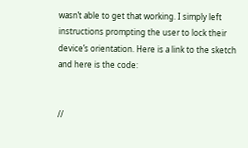wasn’t able to get that working. I simply left instructions prompting the user to lock their device’s orientation. Here is a link to the sketch and here is the code:


//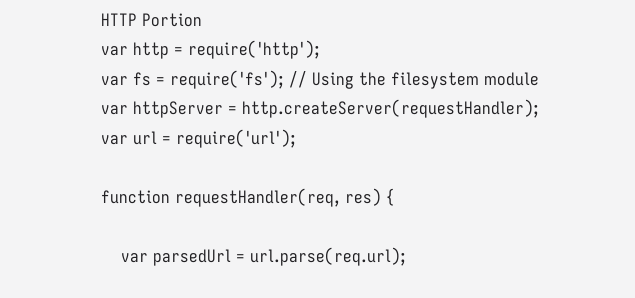HTTP Portion
var http = require('http');
var fs = require('fs'); // Using the filesystem module
var httpServer = http.createServer(requestHandler);
var url = require('url');

function requestHandler(req, res) {

    var parsedUrl = url.parse(req.url);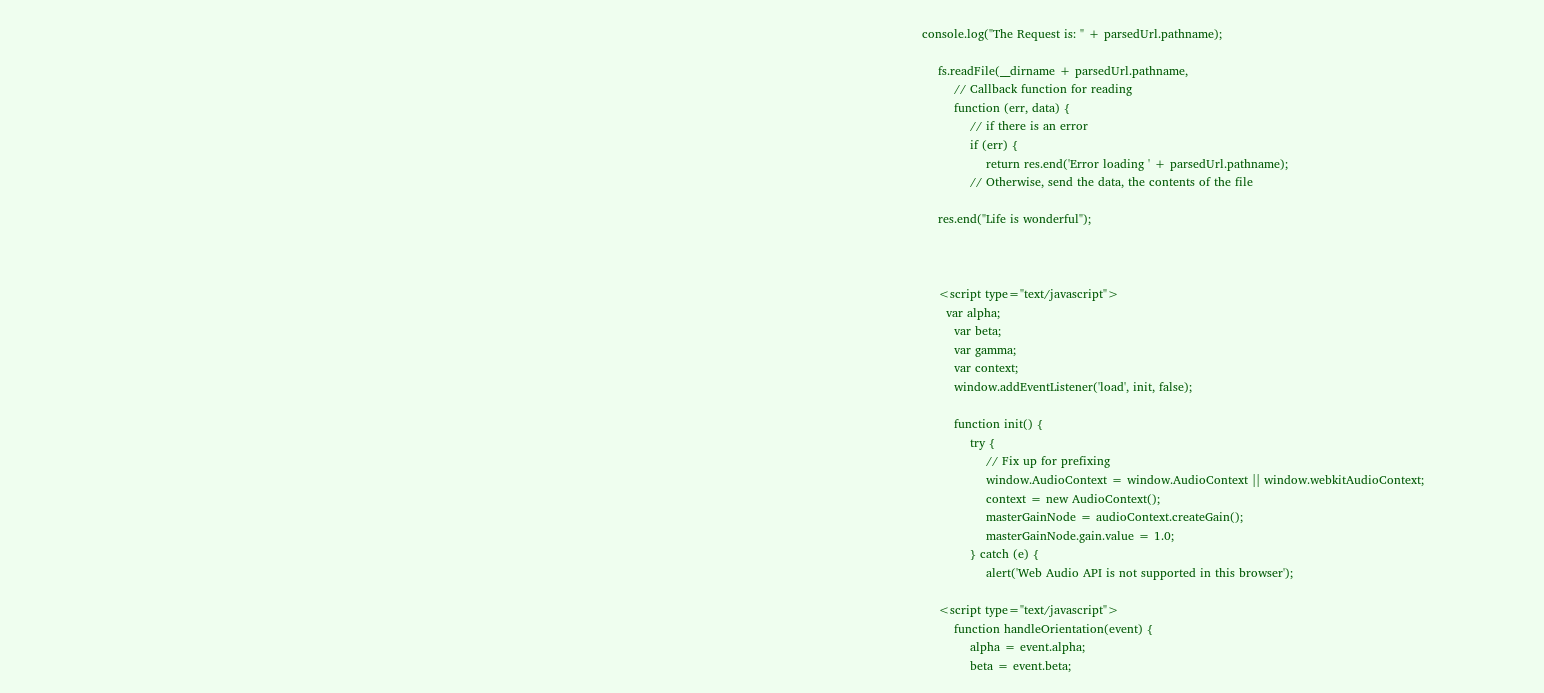console.log("The Request is: " + parsedUrl.pathname);

    fs.readFile(__dirname + parsedUrl.pathname,
        // Callback function for reading
        function (err, data) {
            // if there is an error
            if (err) {
                return res.end('Error loading ' + parsedUrl.pathname);
            // Otherwise, send the data, the contents of the file

    res.end("Life is wonderful");



    <script type="text/javascript">
      var alpha;
        var beta;
        var gamma;
        var context;
        window.addEventListener('load', init, false);

        function init() {
            try {
                // Fix up for prefixing
                window.AudioContext = window.AudioContext || window.webkitAudioContext;
                context = new AudioContext();
                masterGainNode = audioContext.createGain();
                masterGainNode.gain.value = 1.0;
            } catch (e) {
                alert('Web Audio API is not supported in this browser');

    <script type="text/javascript">
        function handleOrientation(event) {
            alpha = event.alpha;
            beta = event.beta;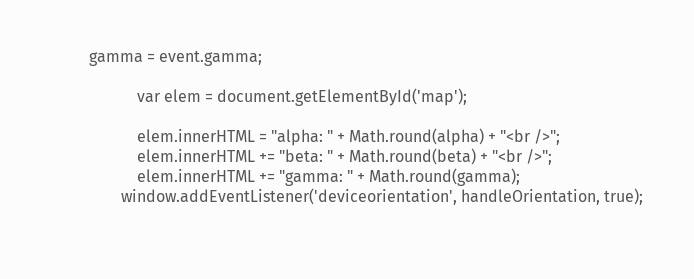gamma = event.gamma;

            var elem = document.getElementById('map');

            elem.innerHTML = "alpha: " + Math.round(alpha) + "<br />";
            elem.innerHTML += "beta: " + Math.round(beta) + "<br />";
            elem.innerHTML += "gamma: " + Math.round(gamma);
        window.addEventListener('deviceorientation', handleOrientation, true);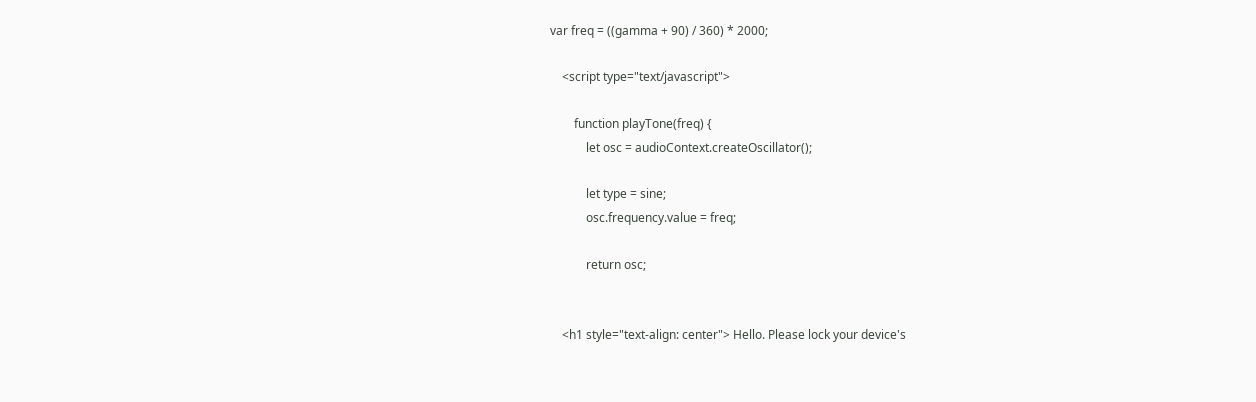var freq = ((gamma + 90) / 360) * 2000;

    <script type="text/javascript">

        function playTone(freq) {
            let osc = audioContext.createOscillator();

            let type = sine;
            osc.frequency.value = freq;

            return osc;


    <h1 style="text-align: center"> Hello. Please lock your device's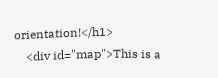orientation!</h1>
    <div id="map">This is a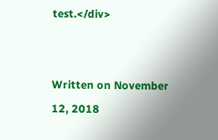test.</div>


Written on November 12, 2018